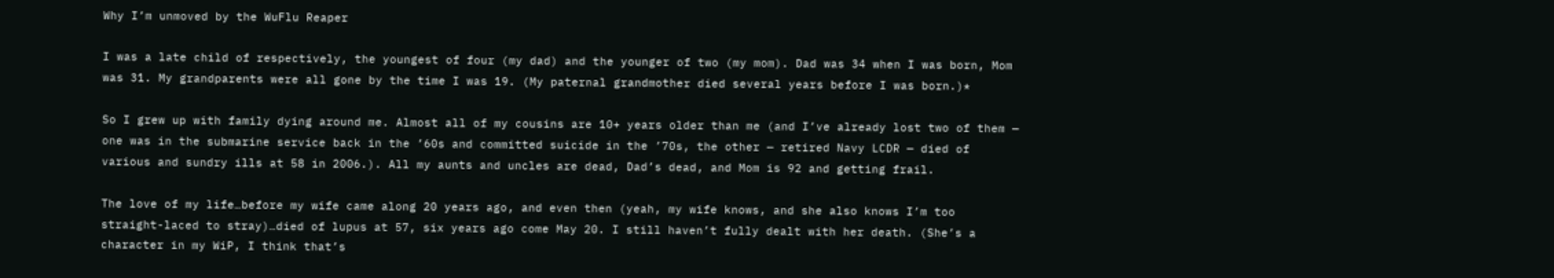Why I’m unmoved by the WuFlu Reaper

I was a late child of respectively, the youngest of four (my dad) and the younger of two (my mom). Dad was 34 when I was born, Mom was 31. My grandparents were all gone by the time I was 19. (My paternal grandmother died several years before I was born.)*

So I grew up with family dying around me. Almost all of my cousins are 10+ years older than me (and I’ve already lost two of them — one was in the submarine service back in the ’60s and committed suicide in the ’70s, the other — retired Navy LCDR — died of various and sundry ills at 58 in 2006.). All my aunts and uncles are dead, Dad’s dead, and Mom is 92 and getting frail.

The love of my life…before my wife came along 20 years ago, and even then (yeah, my wife knows, and she also knows I’m too straight-laced to stray)…died of lupus at 57, six years ago come May 20. I still haven’t fully dealt with her death. (She’s a character in my WiP, I think that’s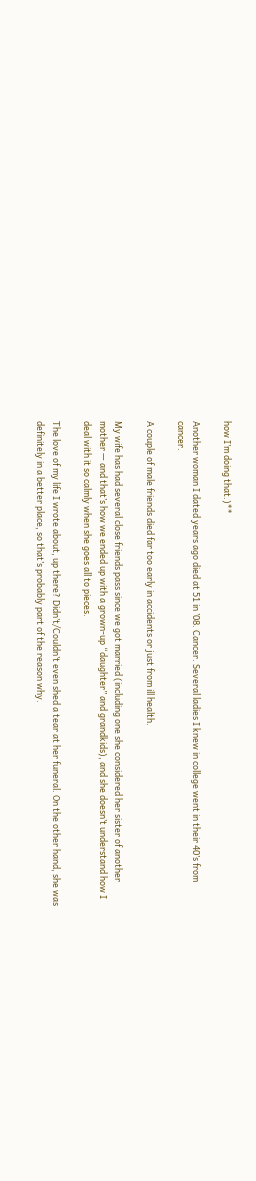how I’m doing that.)**

Another woman I dated years ago died at 51 in ’08. Cancer. Several ladies I knew in college went in their 40’s from cancer.

A couple of male friends died far too early in accidents or just from ill health.

My wife has had several close friends pass since we got married (including one she considered her sister of another mother — and that’s how we ended up with a grown-up “daughter” and grandkids), and she doesn’t understand how I deal with it so calmly when she goes all to pieces.

The love of my life I wrote about, up there? Didn’t/Couldn’t even shed a tear at her funeral. On the other hand, she was definitely in a better place, so that’s probably part of the reason why.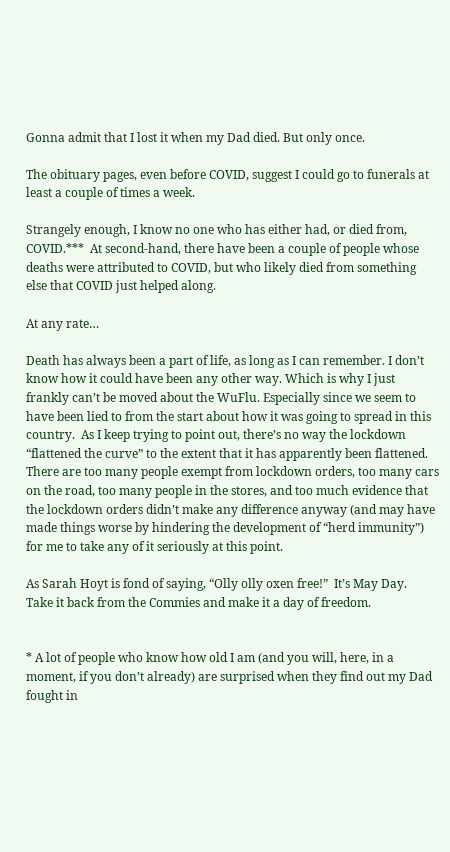Gonna admit that I lost it when my Dad died. But only once.

The obituary pages, even before COVID, suggest I could go to funerals at least a couple of times a week.

Strangely enough, I know no one who has either had, or died from, COVID.***  At second-hand, there have been a couple of people whose deaths were attributed to COVID, but who likely died from something else that COVID just helped along.

At any rate…

Death has always been a part of life, as long as I can remember. I don’t know how it could have been any other way. Which is why I just frankly can’t be moved about the WuFlu. Especially since we seem to have been lied to from the start about how it was going to spread in this country.  As I keep trying to point out, there’s no way the lockdown “flattened the curve” to the extent that it has apparently been flattened.  There are too many people exempt from lockdown orders, too many cars on the road, too many people in the stores, and too much evidence that the lockdown orders didn’t make any difference anyway (and may have made things worse by hindering the development of “herd immunity”) for me to take any of it seriously at this point.

As Sarah Hoyt is fond of saying, “Olly olly oxen free!”  It’s May Day.  Take it back from the Commies and make it a day of freedom.


* A lot of people who know how old I am (and you will, here, in a moment, if you don’t already) are surprised when they find out my Dad fought in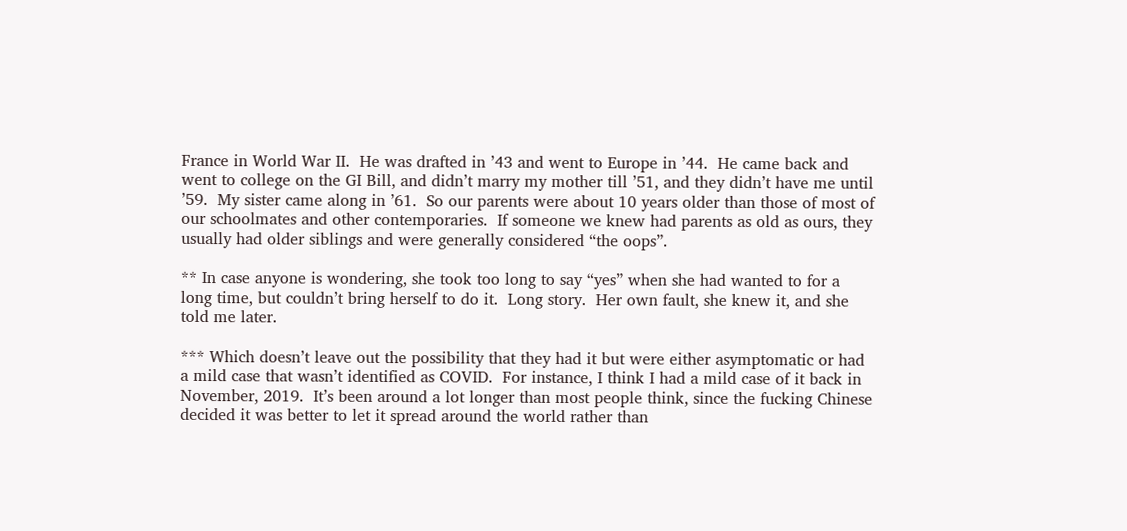France in World War II.  He was drafted in ’43 and went to Europe in ’44.  He came back and went to college on the GI Bill, and didn’t marry my mother till ’51, and they didn’t have me until ’59.  My sister came along in ’61.  So our parents were about 10 years older than those of most of our schoolmates and other contemporaries.  If someone we knew had parents as old as ours, they usually had older siblings and were generally considered “the oops”.

** In case anyone is wondering, she took too long to say “yes” when she had wanted to for a long time, but couldn’t bring herself to do it.  Long story.  Her own fault, she knew it, and she told me later.

*** Which doesn’t leave out the possibility that they had it but were either asymptomatic or had a mild case that wasn’t identified as COVID.  For instance, I think I had a mild case of it back in November, 2019.  It’s been around a lot longer than most people think, since the fucking Chinese decided it was better to let it spread around the world rather than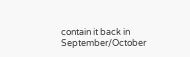contain it back in September/October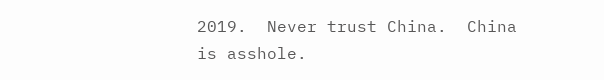2019.  Never trust China.  China is asshole.